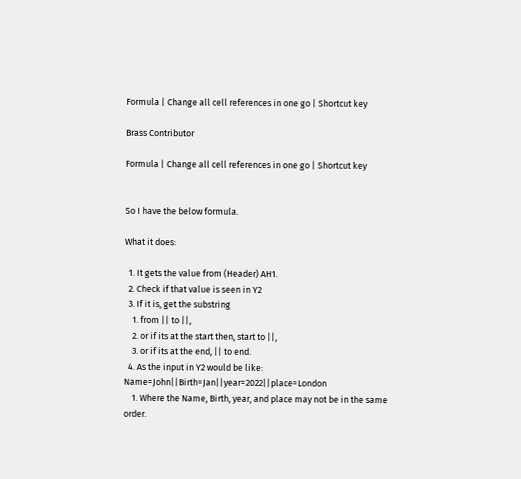Formula | Change all cell references in one go | Shortcut key

Brass Contributor

Formula | Change all cell references in one go | Shortcut key


So I have the below formula.

What it does:

  1. It gets the value from (Header) AH1.
  2. Check if that value is seen in Y2
  3. If it is, get the substring
    1. from || to ||,
    2. or if its at the start then, start to ||,
    3. or if its at the end, || to end.
  4. As the input in Y2 would be like: Name=John||Birth=Jan||year=2022||place=London
    1. Where the Name, Birth, year, and place may not be in the same order.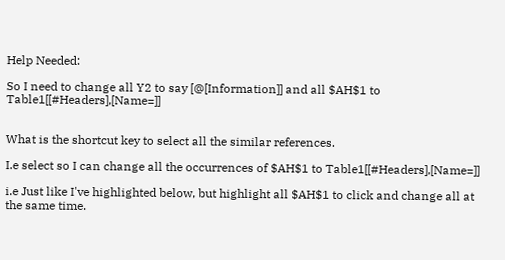Help Needed:

So I need to change all Y2 to say [@[Information]] and all $AH$1 to Table1[[#Headers],[Name=]]


What is the shortcut key to select all the similar references.

I.e select so I can change all the occurrences of $AH$1 to Table1[[#Headers],[Name=]]

i.e Just like I've highlighted below, but highlight all $AH$1 to click and change all at the same time.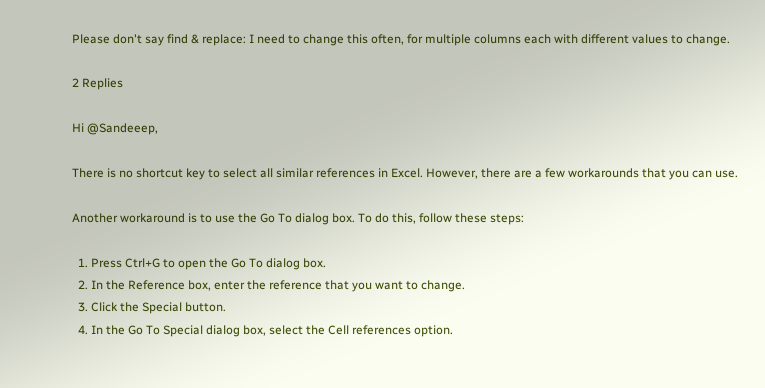Please don't say find & replace: I need to change this often, for multiple columns each with different values to change.

2 Replies

Hi @Sandeeep,

There is no shortcut key to select all similar references in Excel. However, there are a few workarounds that you can use.

Another workaround is to use the Go To dialog box. To do this, follow these steps:

  1. Press Ctrl+G to open the Go To dialog box.
  2. In the Reference box, enter the reference that you want to change.
  3. Click the Special button.
  4. In the Go To Special dialog box, select the Cell references option.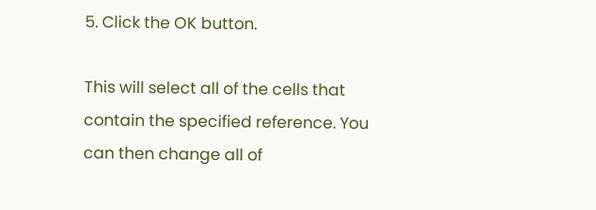5. Click the OK button.

This will select all of the cells that contain the specified reference. You can then change all of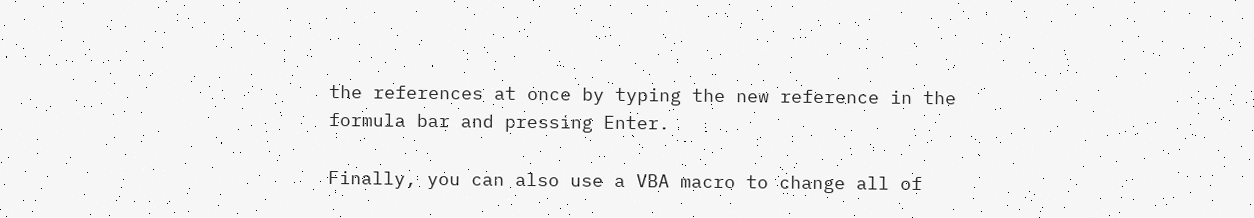the references at once by typing the new reference in the formula bar and pressing Enter.

Finally, you can also use a VBA macro to change all of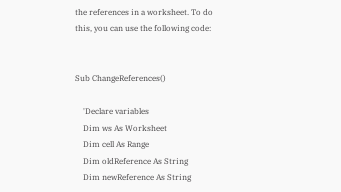the references in a worksheet. To do this, you can use the following code:


Sub ChangeReferences()

    'Declare variables
    Dim ws As Worksheet
    Dim cell As Range
    Dim oldReference As String
    Dim newReference As String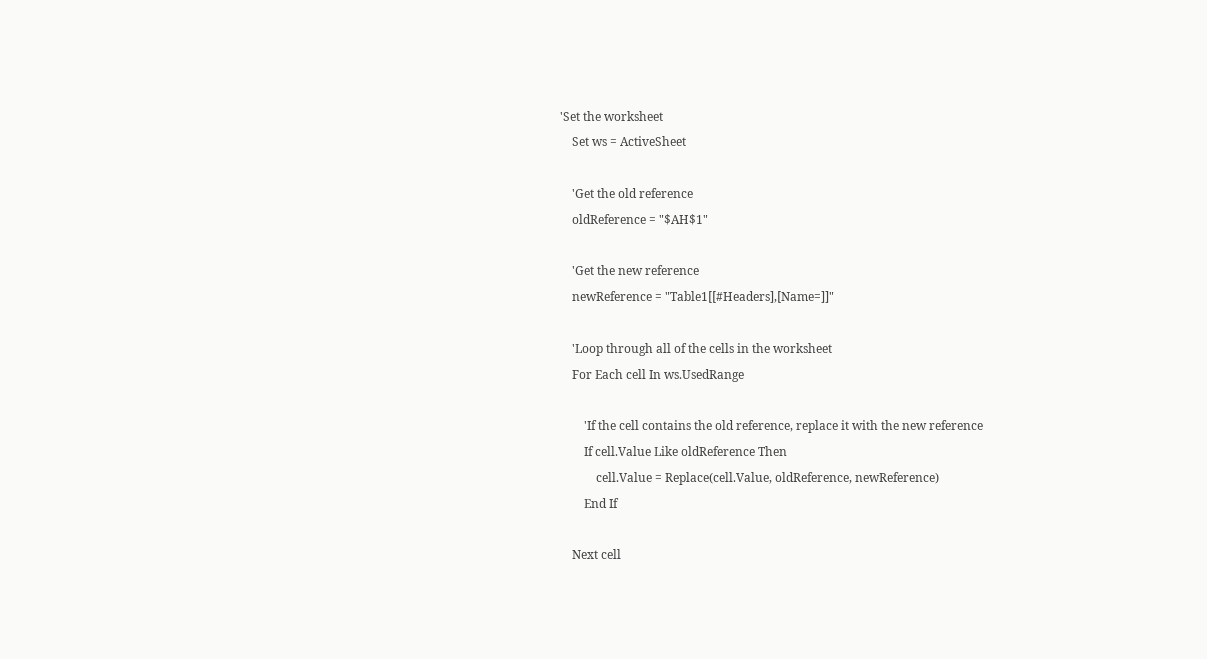'Set the worksheet
    Set ws = ActiveSheet

    'Get the old reference
    oldReference = "$AH$1"

    'Get the new reference
    newReference = "Table1[[#Headers],[Name=]]"

    'Loop through all of the cells in the worksheet
    For Each cell In ws.UsedRange

        'If the cell contains the old reference, replace it with the new reference
        If cell.Value Like oldReference Then
            cell.Value = Replace(cell.Value, oldReference, newReference)
        End If

    Next cell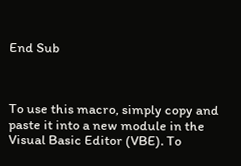End Sub



To use this macro, simply copy and paste it into a new module in the Visual Basic Editor (VBE). To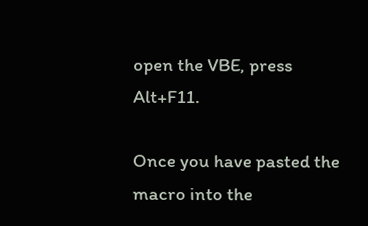open the VBE, press Alt+F11.

Once you have pasted the macro into the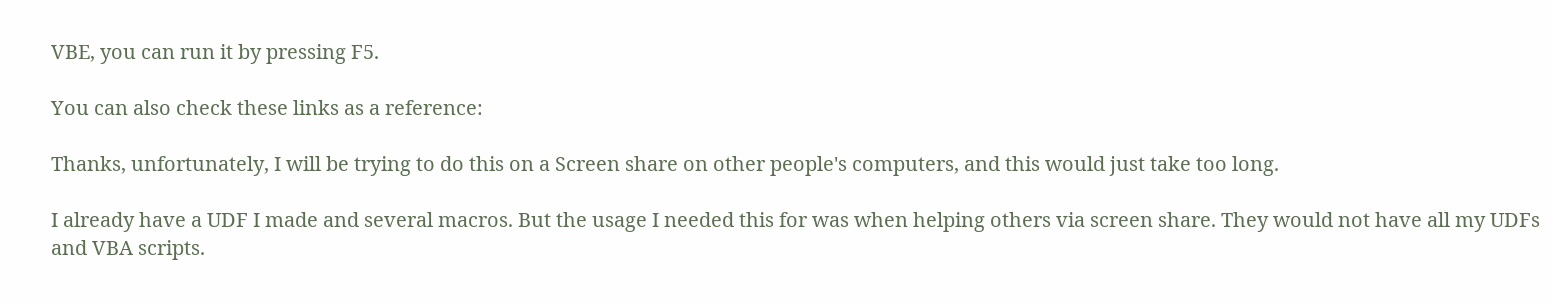VBE, you can run it by pressing F5.

You can also check these links as a reference:

Thanks, unfortunately, I will be trying to do this on a Screen share on other people's computers, and this would just take too long.

I already have a UDF I made and several macros. But the usage I needed this for was when helping others via screen share. They would not have all my UDFs and VBA scripts.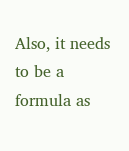Also, it needs to be a formula as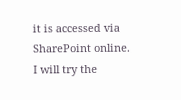it is accessed via SharePoint online.
I will try the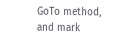GoTo method, and mark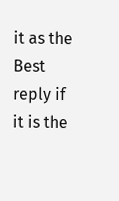it as the Best reply if it is the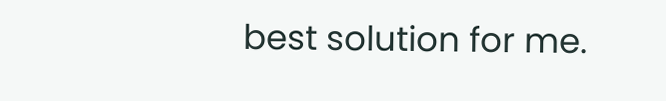best solution for me.